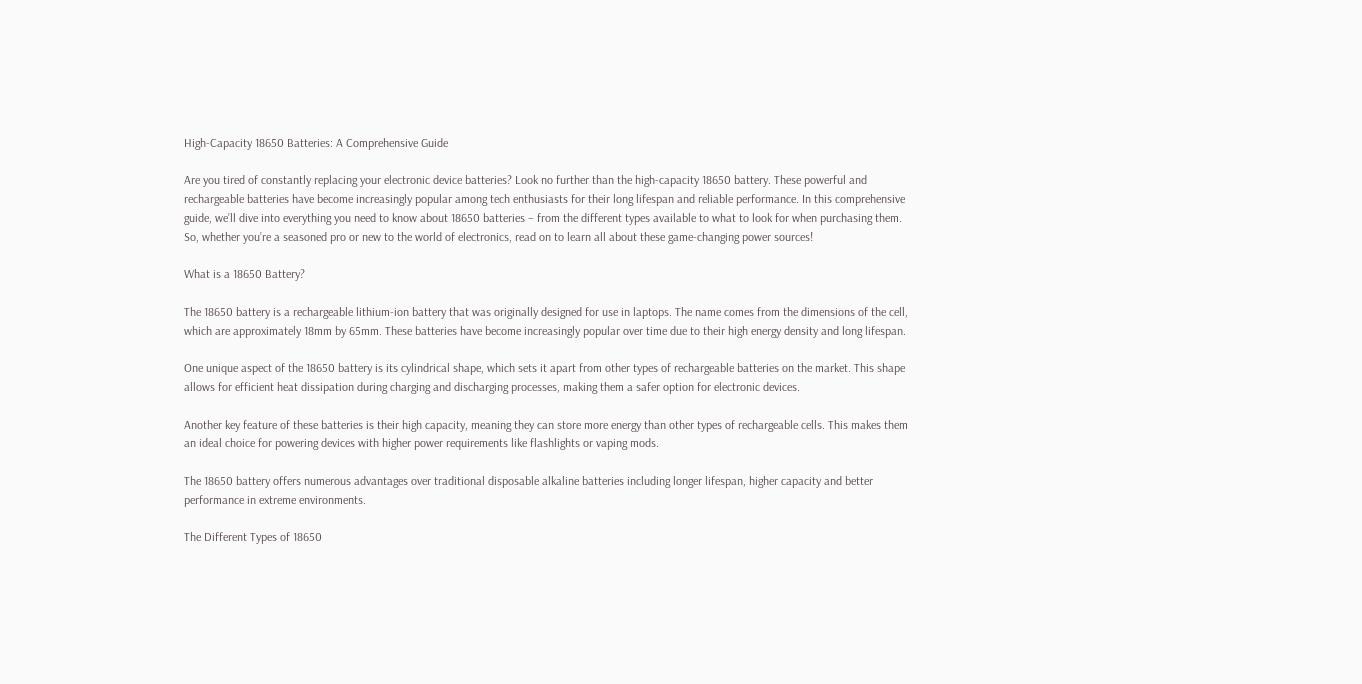High-Capacity 18650 Batteries: A Comprehensive Guide

Are you tired of constantly replacing your electronic device batteries? Look no further than the high-capacity 18650 battery. These powerful and rechargeable batteries have become increasingly popular among tech enthusiasts for their long lifespan and reliable performance. In this comprehensive guide, we’ll dive into everything you need to know about 18650 batteries – from the different types available to what to look for when purchasing them. So, whether you’re a seasoned pro or new to the world of electronics, read on to learn all about these game-changing power sources!

What is a 18650 Battery?

The 18650 battery is a rechargeable lithium-ion battery that was originally designed for use in laptops. The name comes from the dimensions of the cell, which are approximately 18mm by 65mm. These batteries have become increasingly popular over time due to their high energy density and long lifespan.

One unique aspect of the 18650 battery is its cylindrical shape, which sets it apart from other types of rechargeable batteries on the market. This shape allows for efficient heat dissipation during charging and discharging processes, making them a safer option for electronic devices.

Another key feature of these batteries is their high capacity, meaning they can store more energy than other types of rechargeable cells. This makes them an ideal choice for powering devices with higher power requirements like flashlights or vaping mods.

The 18650 battery offers numerous advantages over traditional disposable alkaline batteries including longer lifespan, higher capacity and better performance in extreme environments.

The Different Types of 18650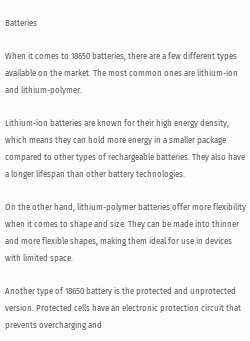Batteries

When it comes to 18650 batteries, there are a few different types available on the market. The most common ones are lithium-ion and lithium-polymer.

Lithium-ion batteries are known for their high energy density, which means they can hold more energy in a smaller package compared to other types of rechargeable batteries. They also have a longer lifespan than other battery technologies.

On the other hand, lithium-polymer batteries offer more flexibility when it comes to shape and size. They can be made into thinner and more flexible shapes, making them ideal for use in devices with limited space.

Another type of 18650 battery is the protected and unprotected version. Protected cells have an electronic protection circuit that prevents overcharging and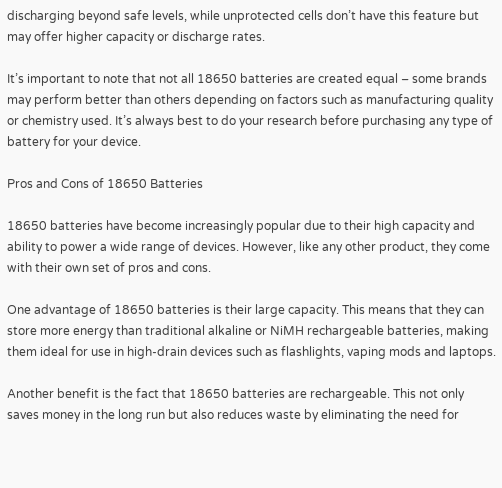discharging beyond safe levels, while unprotected cells don’t have this feature but may offer higher capacity or discharge rates.

It’s important to note that not all 18650 batteries are created equal – some brands may perform better than others depending on factors such as manufacturing quality or chemistry used. It’s always best to do your research before purchasing any type of battery for your device.

Pros and Cons of 18650 Batteries

18650 batteries have become increasingly popular due to their high capacity and ability to power a wide range of devices. However, like any other product, they come with their own set of pros and cons.

One advantage of 18650 batteries is their large capacity. This means that they can store more energy than traditional alkaline or NiMH rechargeable batteries, making them ideal for use in high-drain devices such as flashlights, vaping mods and laptops.

Another benefit is the fact that 18650 batteries are rechargeable. This not only saves money in the long run but also reduces waste by eliminating the need for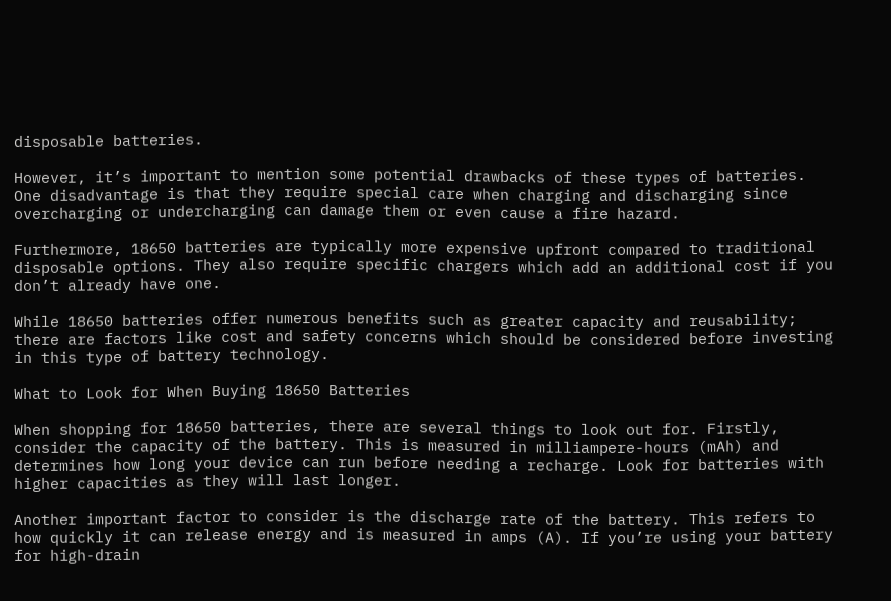disposable batteries.

However, it’s important to mention some potential drawbacks of these types of batteries. One disadvantage is that they require special care when charging and discharging since overcharging or undercharging can damage them or even cause a fire hazard.

Furthermore, 18650 batteries are typically more expensive upfront compared to traditional disposable options. They also require specific chargers which add an additional cost if you don’t already have one.

While 18650 batteries offer numerous benefits such as greater capacity and reusability; there are factors like cost and safety concerns which should be considered before investing in this type of battery technology.

What to Look for When Buying 18650 Batteries

When shopping for 18650 batteries, there are several things to look out for. Firstly, consider the capacity of the battery. This is measured in milliampere-hours (mAh) and determines how long your device can run before needing a recharge. Look for batteries with higher capacities as they will last longer.

Another important factor to consider is the discharge rate of the battery. This refers to how quickly it can release energy and is measured in amps (A). If you’re using your battery for high-drain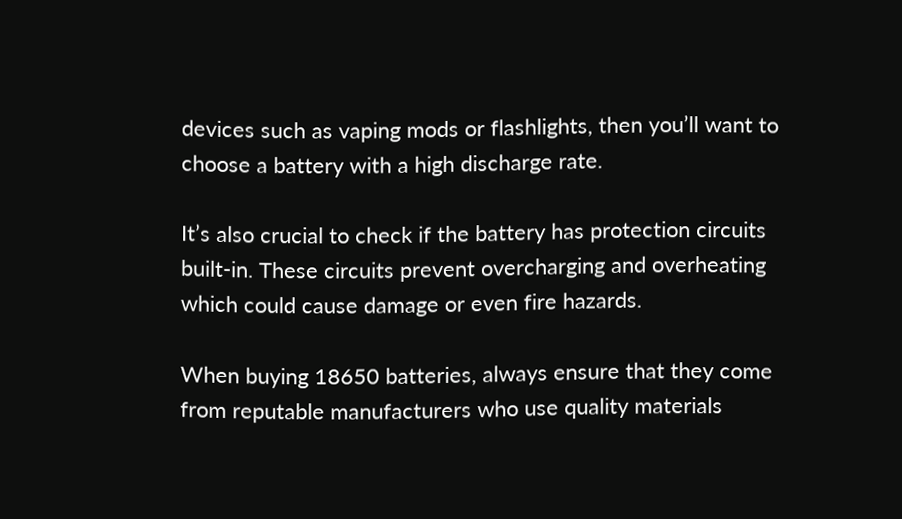devices such as vaping mods or flashlights, then you’ll want to choose a battery with a high discharge rate.

It’s also crucial to check if the battery has protection circuits built-in. These circuits prevent overcharging and overheating which could cause damage or even fire hazards.

When buying 18650 batteries, always ensure that they come from reputable manufacturers who use quality materials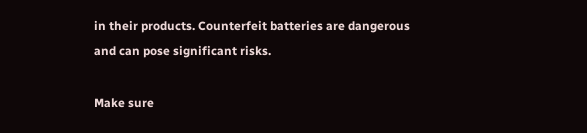in their products. Counterfeit batteries are dangerous and can pose significant risks.

Make sure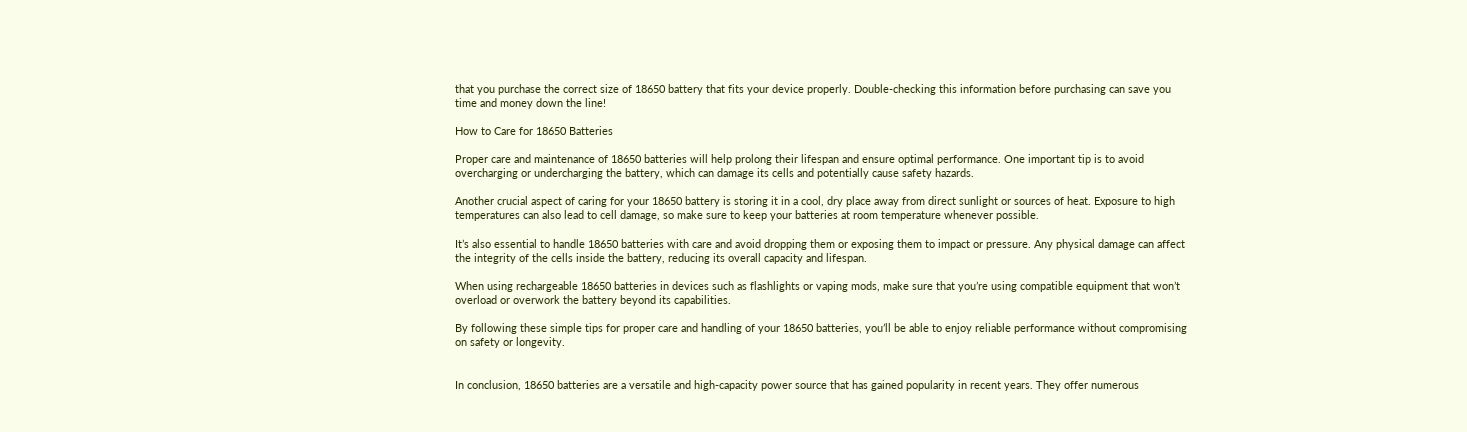that you purchase the correct size of 18650 battery that fits your device properly. Double-checking this information before purchasing can save you time and money down the line!

How to Care for 18650 Batteries

Proper care and maintenance of 18650 batteries will help prolong their lifespan and ensure optimal performance. One important tip is to avoid overcharging or undercharging the battery, which can damage its cells and potentially cause safety hazards.

Another crucial aspect of caring for your 18650 battery is storing it in a cool, dry place away from direct sunlight or sources of heat. Exposure to high temperatures can also lead to cell damage, so make sure to keep your batteries at room temperature whenever possible.

It’s also essential to handle 18650 batteries with care and avoid dropping them or exposing them to impact or pressure. Any physical damage can affect the integrity of the cells inside the battery, reducing its overall capacity and lifespan.

When using rechargeable 18650 batteries in devices such as flashlights or vaping mods, make sure that you’re using compatible equipment that won’t overload or overwork the battery beyond its capabilities.

By following these simple tips for proper care and handling of your 18650 batteries, you’ll be able to enjoy reliable performance without compromising on safety or longevity.


In conclusion, 18650 batteries are a versatile and high-capacity power source that has gained popularity in recent years. They offer numerous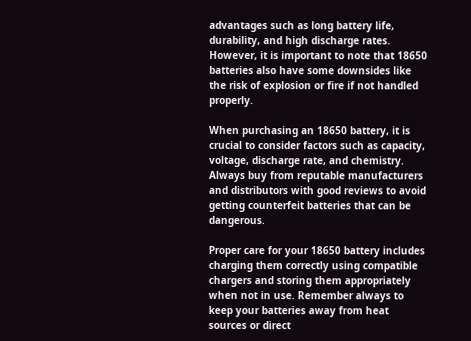advantages such as long battery life, durability, and high discharge rates. However, it is important to note that 18650 batteries also have some downsides like the risk of explosion or fire if not handled properly.

When purchasing an 18650 battery, it is crucial to consider factors such as capacity, voltage, discharge rate, and chemistry. Always buy from reputable manufacturers and distributors with good reviews to avoid getting counterfeit batteries that can be dangerous.

Proper care for your 18650 battery includes charging them correctly using compatible chargers and storing them appropriately when not in use. Remember always to keep your batteries away from heat sources or direct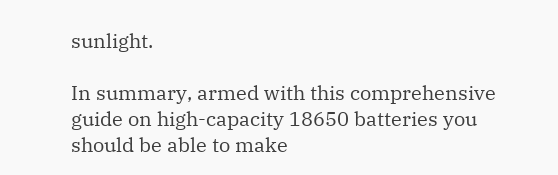sunlight.

In summary, armed with this comprehensive guide on high-capacity 18650 batteries you should be able to make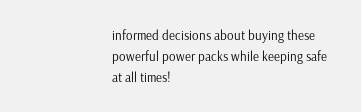informed decisions about buying these powerful power packs while keeping safe at all times!